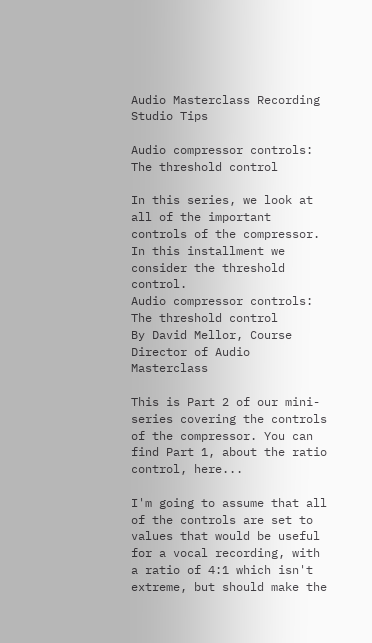Audio Masterclass Recording Studio Tips

Audio compressor controls: The threshold control

In this series, we look at all of the important controls of the compressor. In this installment we consider the threshold control.
Audio compressor controls: The threshold control
By David Mellor, Course Director of Audio Masterclass

This is Part 2 of our mini-series covering the controls of the compressor. You can find Part 1, about the ratio control, here...

I'm going to assume that all of the controls are set to values that would be useful for a vocal recording, with a ratio of 4:1 which isn't extreme, but should make the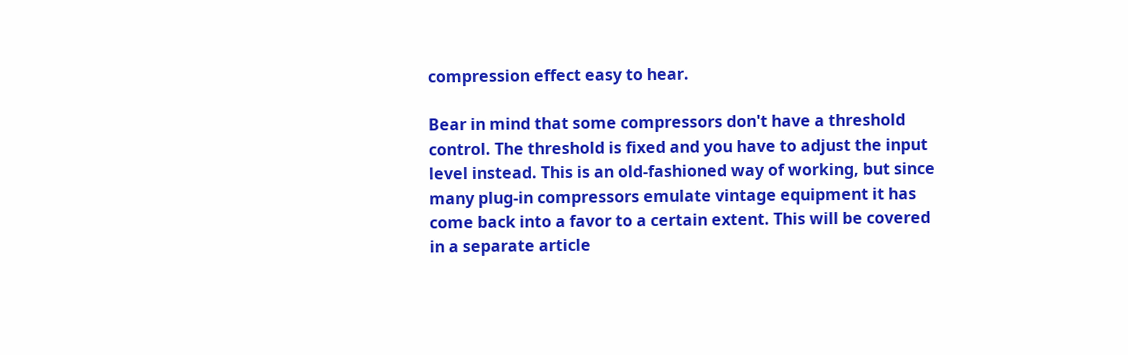compression effect easy to hear.

Bear in mind that some compressors don't have a threshold control. The threshold is fixed and you have to adjust the input level instead. This is an old-fashioned way of working, but since many plug-in compressors emulate vintage equipment it has come back into a favor to a certain extent. This will be covered in a separate article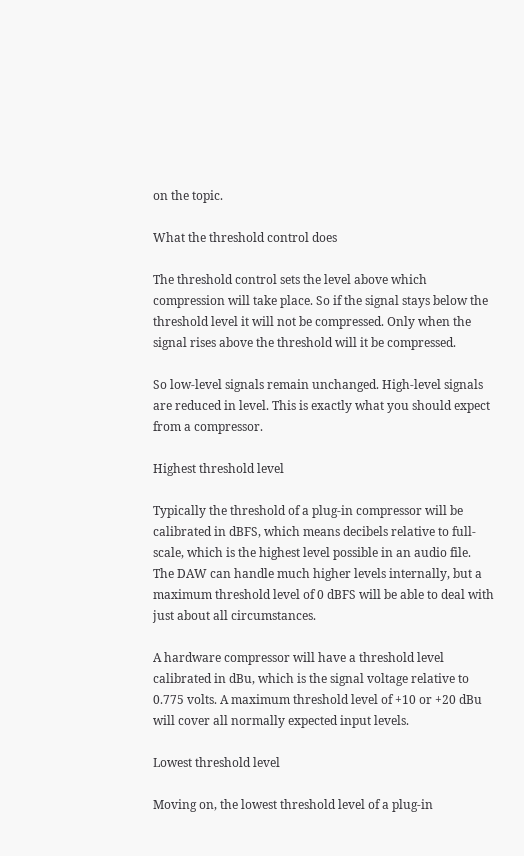on the topic.

What the threshold control does

The threshold control sets the level above which compression will take place. So if the signal stays below the threshold level it will not be compressed. Only when the signal rises above the threshold will it be compressed.

So low-level signals remain unchanged. High-level signals are reduced in level. This is exactly what you should expect from a compressor.

Highest threshold level

Typically the threshold of a plug-in compressor will be calibrated in dBFS, which means decibels relative to full-scale, which is the highest level possible in an audio file. The DAW can handle much higher levels internally, but a maximum threshold level of 0 dBFS will be able to deal with just about all circumstances.

A hardware compressor will have a threshold level calibrated in dBu, which is the signal voltage relative to 0.775 volts. A maximum threshold level of +10 or +20 dBu will cover all normally expected input levels.

Lowest threshold level

Moving on, the lowest threshold level of a plug-in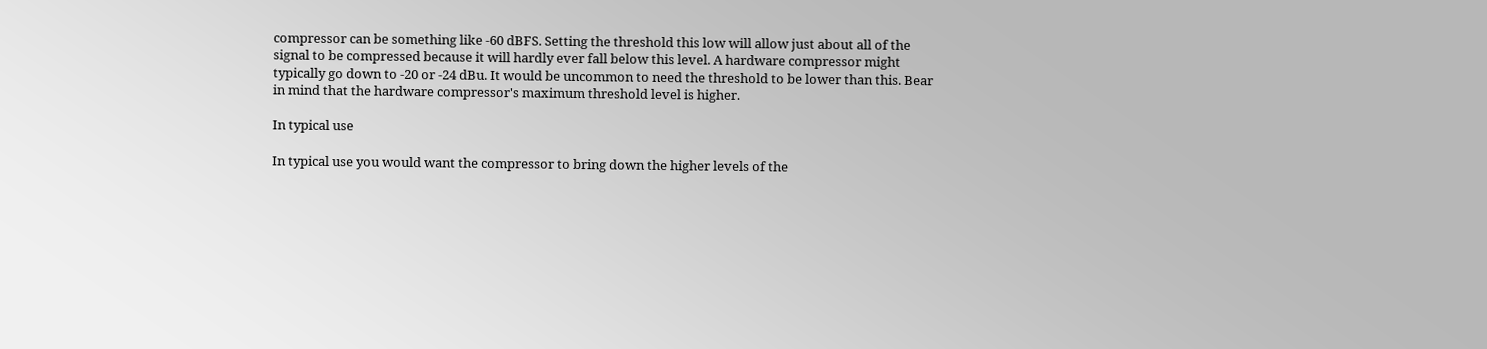compressor can be something like -60 dBFS. Setting the threshold this low will allow just about all of the signal to be compressed because it will hardly ever fall below this level. A hardware compressor might typically go down to -20 or -24 dBu. It would be uncommon to need the threshold to be lower than this. Bear in mind that the hardware compressor's maximum threshold level is higher.

In typical use

In typical use you would want the compressor to bring down the higher levels of the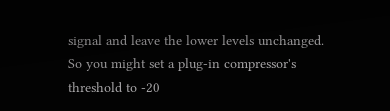signal and leave the lower levels unchanged. So you might set a plug-in compressor's threshold to -20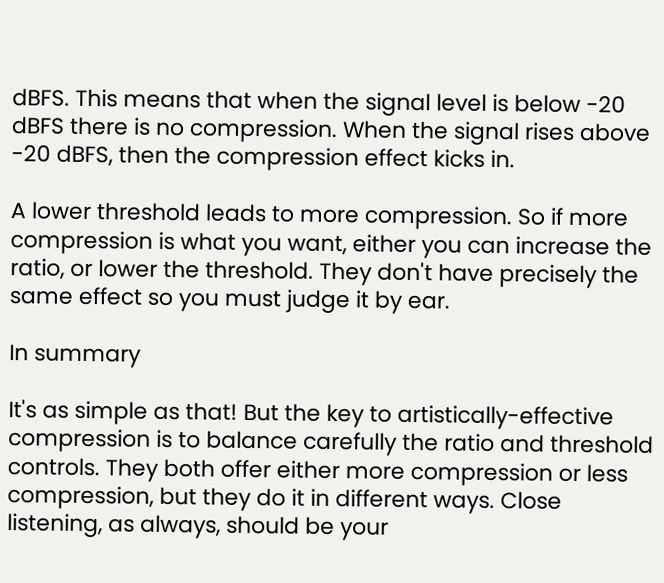dBFS. This means that when the signal level is below -20 dBFS there is no compression. When the signal rises above -20 dBFS, then the compression effect kicks in.

A lower threshold leads to more compression. So if more compression is what you want, either you can increase the ratio, or lower the threshold. They don't have precisely the same effect so you must judge it by ear.

In summary

It's as simple as that! But the key to artistically-effective compression is to balance carefully the ratio and threshold controls. They both offer either more compression or less compression, but they do it in different ways. Close listening, as always, should be your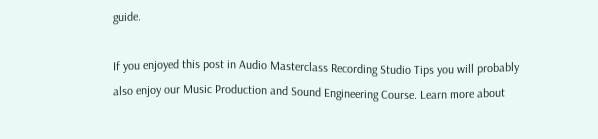guide.

If you enjoyed this post in Audio Masterclass Recording Studio Tips you will probably also enjoy our Music Production and Sound Engineering Course. Learn more about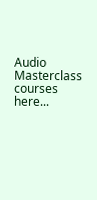Audio Masterclass courses here...